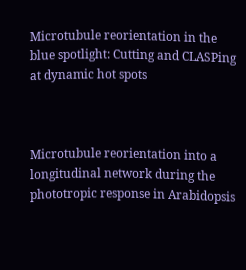Microtubule reorientation in the blue spotlight: Cutting and CLASPing at dynamic hot spots



Microtubule reorientation into a longitudinal network during the phototropic response in Arabidopsis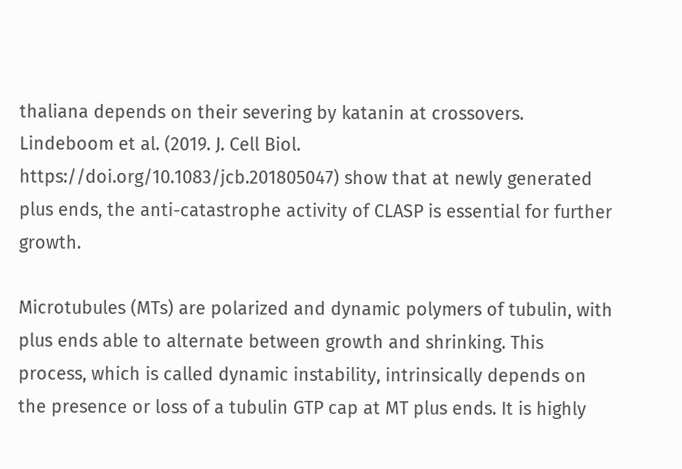thaliana depends on their severing by katanin at crossovers. Lindeboom et al. (2019. J. Cell Biol. https://doi.org/10.1083/jcb.201805047) show that at newly generated plus ends, the anti-catastrophe activity of CLASP is essential for further growth.

Microtubules (MTs) are polarized and dynamic polymers of tubulin, with plus ends able to alternate between growth and shrinking. This process, which is called dynamic instability, intrinsically depends on the presence or loss of a tubulin GTP cap at MT plus ends. It is highly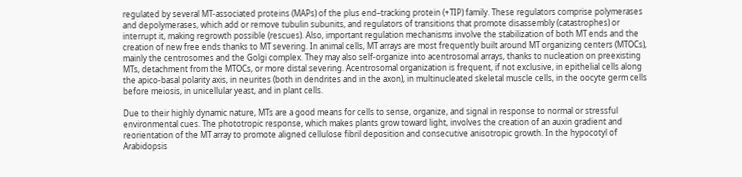regulated by several MT-associated proteins (MAPs) of the plus end–tracking protein (+TIP) family. These regulators comprise polymerases and depolymerases, which add or remove tubulin subunits, and regulators of transitions that promote disassembly (catastrophes) or interrupt it, making regrowth possible (rescues). Also, important regulation mechanisms involve the stabilization of both MT ends and the creation of new free ends thanks to MT severing. In animal cells, MT arrays are most frequently built around MT organizing centers (MTOCs), mainly the centrosomes and the Golgi complex. They may also self-organize into acentrosomal arrays, thanks to nucleation on preexisting MTs, detachment from the MTOCs, or more distal severing. Acentrosomal organization is frequent, if not exclusive, in epithelial cells along the apico-basal polarity axis, in neurites (both in dendrites and in the axon), in multinucleated skeletal muscle cells, in the oocyte germ cells before meiosis, in unicellular yeast, and in plant cells.

Due to their highly dynamic nature, MTs are a good means for cells to sense, organize, and signal in response to normal or stressful environmental cues. The phototropic response, which makes plants grow toward light, involves the creation of an auxin gradient and reorientation of the MT array to promote aligned cellulose fibril deposition and consecutive anisotropic growth. In the hypocotyl of Arabidopsis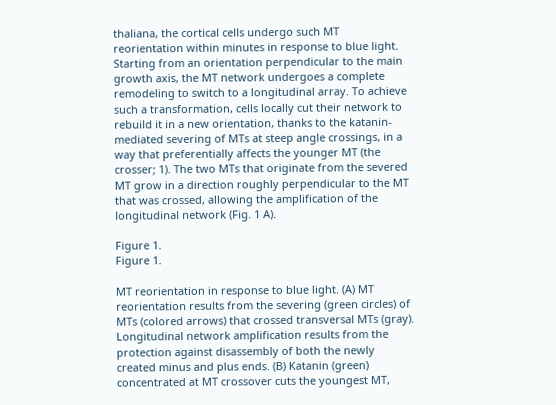thaliana, the cortical cells undergo such MT reorientation within minutes in response to blue light. Starting from an orientation perpendicular to the main growth axis, the MT network undergoes a complete remodeling to switch to a longitudinal array. To achieve such a transformation, cells locally cut their network to rebuild it in a new orientation, thanks to the katanin-mediated severing of MTs at steep angle crossings, in a way that preferentially affects the younger MT (the crosser; 1). The two MTs that originate from the severed MT grow in a direction roughly perpendicular to the MT that was crossed, allowing the amplification of the longitudinal network (Fig. 1 A).

Figure 1.
Figure 1.

MT reorientation in response to blue light. (A) MT reorientation results from the severing (green circles) of MTs (colored arrows) that crossed transversal MTs (gray). Longitudinal network amplification results from the protection against disassembly of both the newly created minus and plus ends. (B) Katanin (green) concentrated at MT crossover cuts the youngest MT,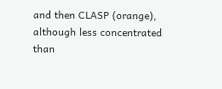and then CLASP (orange), although less concentrated than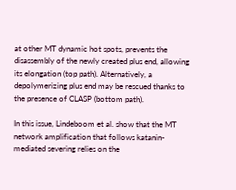at other MT dynamic hot spots, prevents the disassembly of the newly created plus end, allowing its elongation (top path). Alternatively, a depolymerizing plus end may be rescued thanks to the presence of CLASP (bottom path).

In this issue, Lindeboom et al. show that the MT network amplification that follows katanin-mediated severing relies on the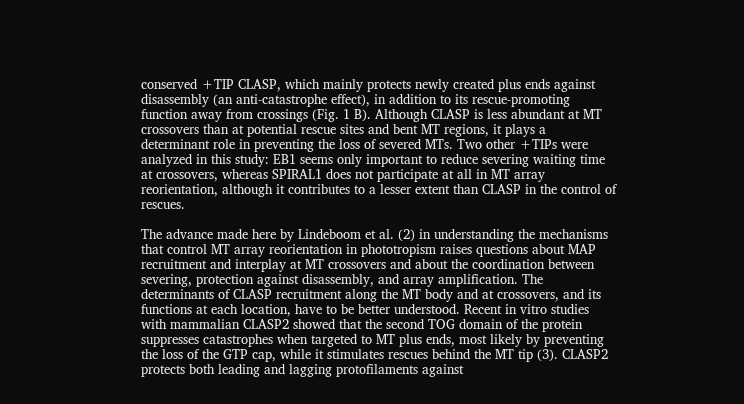conserved +TIP CLASP, which mainly protects newly created plus ends against disassembly (an anti-catastrophe effect), in addition to its rescue-promoting function away from crossings (Fig. 1 B). Although CLASP is less abundant at MT crossovers than at potential rescue sites and bent MT regions, it plays a determinant role in preventing the loss of severed MTs. Two other +TIPs were analyzed in this study: EB1 seems only important to reduce severing waiting time at crossovers, whereas SPIRAL1 does not participate at all in MT array reorientation, although it contributes to a lesser extent than CLASP in the control of rescues.

The advance made here by Lindeboom et al. (2) in understanding the mechanisms that control MT array reorientation in phototropism raises questions about MAP recruitment and interplay at MT crossovers and about the coordination between severing, protection against disassembly, and array amplification. The determinants of CLASP recruitment along the MT body and at crossovers, and its functions at each location, have to be better understood. Recent in vitro studies with mammalian CLASP2 showed that the second TOG domain of the protein suppresses catastrophes when targeted to MT plus ends, most likely by preventing the loss of the GTP cap, while it stimulates rescues behind the MT tip (3). CLASP2 protects both leading and lagging protofilaments against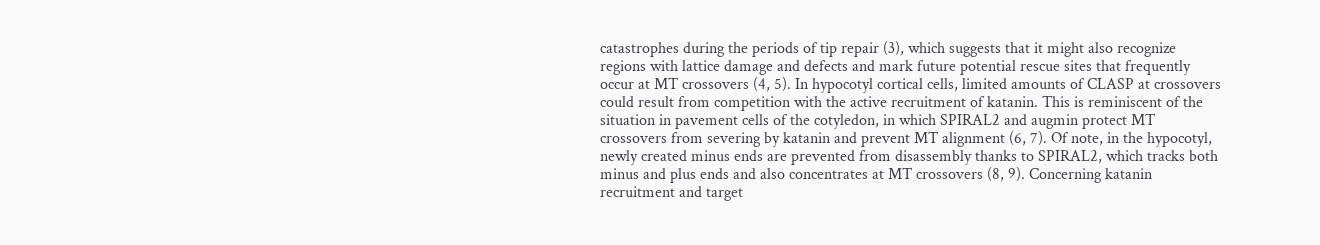catastrophes during the periods of tip repair (3), which suggests that it might also recognize regions with lattice damage and defects and mark future potential rescue sites that frequently occur at MT crossovers (4, 5). In hypocotyl cortical cells, limited amounts of CLASP at crossovers could result from competition with the active recruitment of katanin. This is reminiscent of the situation in pavement cells of the cotyledon, in which SPIRAL2 and augmin protect MT crossovers from severing by katanin and prevent MT alignment (6, 7). Of note, in the hypocotyl, newly created minus ends are prevented from disassembly thanks to SPIRAL2, which tracks both minus and plus ends and also concentrates at MT crossovers (8, 9). Concerning katanin recruitment and target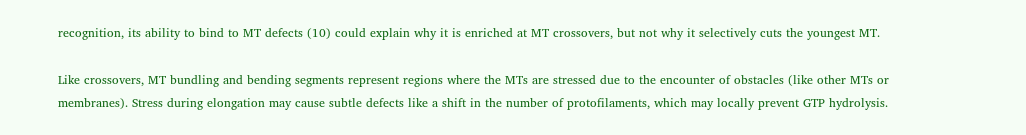recognition, its ability to bind to MT defects (10) could explain why it is enriched at MT crossovers, but not why it selectively cuts the youngest MT.

Like crossovers, MT bundling and bending segments represent regions where the MTs are stressed due to the encounter of obstacles (like other MTs or membranes). Stress during elongation may cause subtle defects like a shift in the number of protofilaments, which may locally prevent GTP hydrolysis.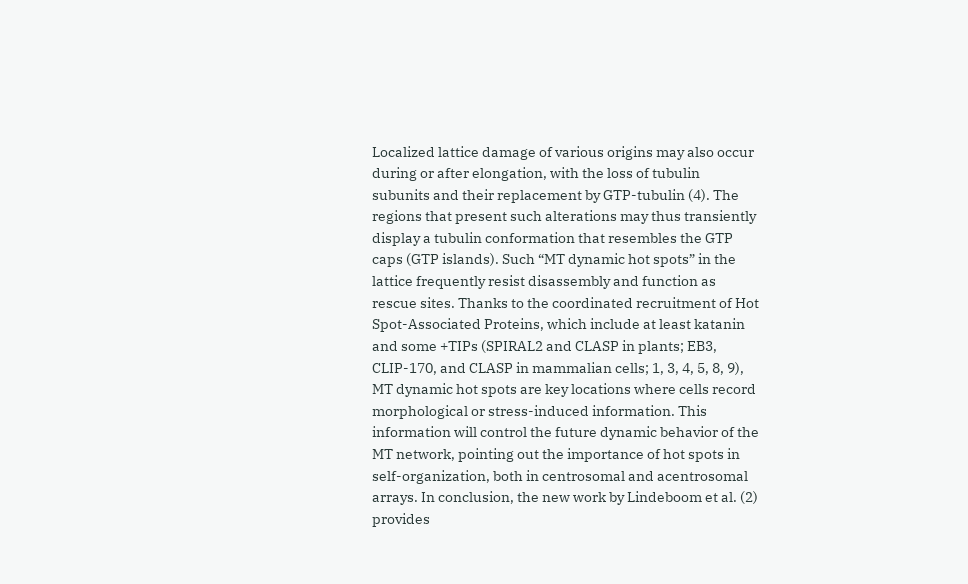Localized lattice damage of various origins may also occur during or after elongation, with the loss of tubulin subunits and their replacement by GTP-tubulin (4). The regions that present such alterations may thus transiently display a tubulin conformation that resembles the GTP caps (GTP islands). Such “MT dynamic hot spots” in the lattice frequently resist disassembly and function as rescue sites. Thanks to the coordinated recruitment of Hot Spot-Associated Proteins, which include at least katanin and some +TIPs (SPIRAL2 and CLASP in plants; EB3, CLIP-170, and CLASP in mammalian cells; 1, 3, 4, 5, 8, 9), MT dynamic hot spots are key locations where cells record morphological or stress-induced information. This information will control the future dynamic behavior of the MT network, pointing out the importance of hot spots in self-organization, both in centrosomal and acentrosomal arrays. In conclusion, the new work by Lindeboom et al. (2) provides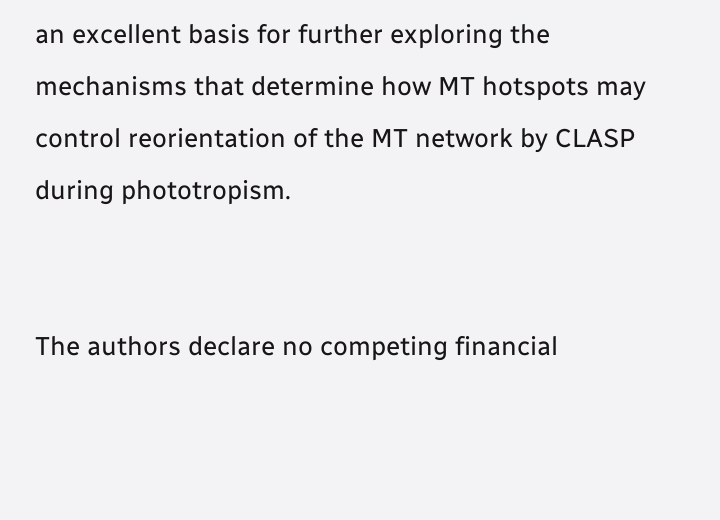an excellent basis for further exploring the mechanisms that determine how MT hotspots may control reorientation of the MT network by CLASP during phototropism.


The authors declare no competing financial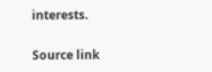interests.

Source link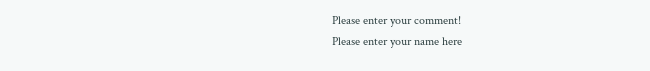Please enter your comment!
Please enter your name here